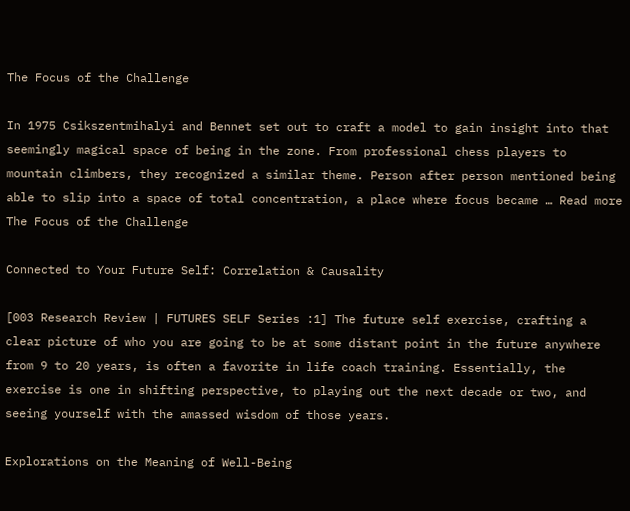The Focus of the Challenge

In 1975 Csikszentmihalyi and Bennet set out to craft a model to gain insight into that seemingly magical space of being in the zone. From professional chess players to mountain climbers, they recognized a similar theme. Person after person mentioned being able to slip into a space of total concentration, a place where focus became … Read more The Focus of the Challenge

Connected to Your Future Self: Correlation & Causality

[003 Research Review | FUTURES SELF Series :1] The future self exercise, crafting a clear picture of who you are going to be at some distant point in the future anywhere from 9 to 20 years, is often a favorite in life coach training. Essentially, the exercise is one in shifting perspective, to playing out the next decade or two, and seeing yourself with the amassed wisdom of those years.

Explorations on the Meaning of Well-Being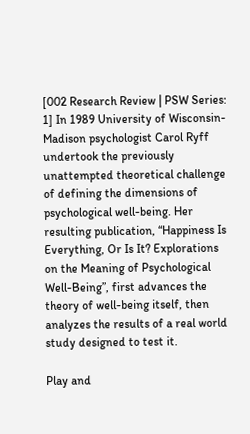[002 Research Review | PSW Series: 1] In 1989 University of Wisconsin-Madison psychologist Carol Ryff undertook the previously unattempted theoretical challenge of defining the dimensions of psychological well-being. Her resulting publication, “Happiness Is Everything, Or Is It? Explorations on the Meaning of Psychological Well-Being”, first advances the theory of well-being itself, then analyzes the results of a real world study designed to test it.

Play and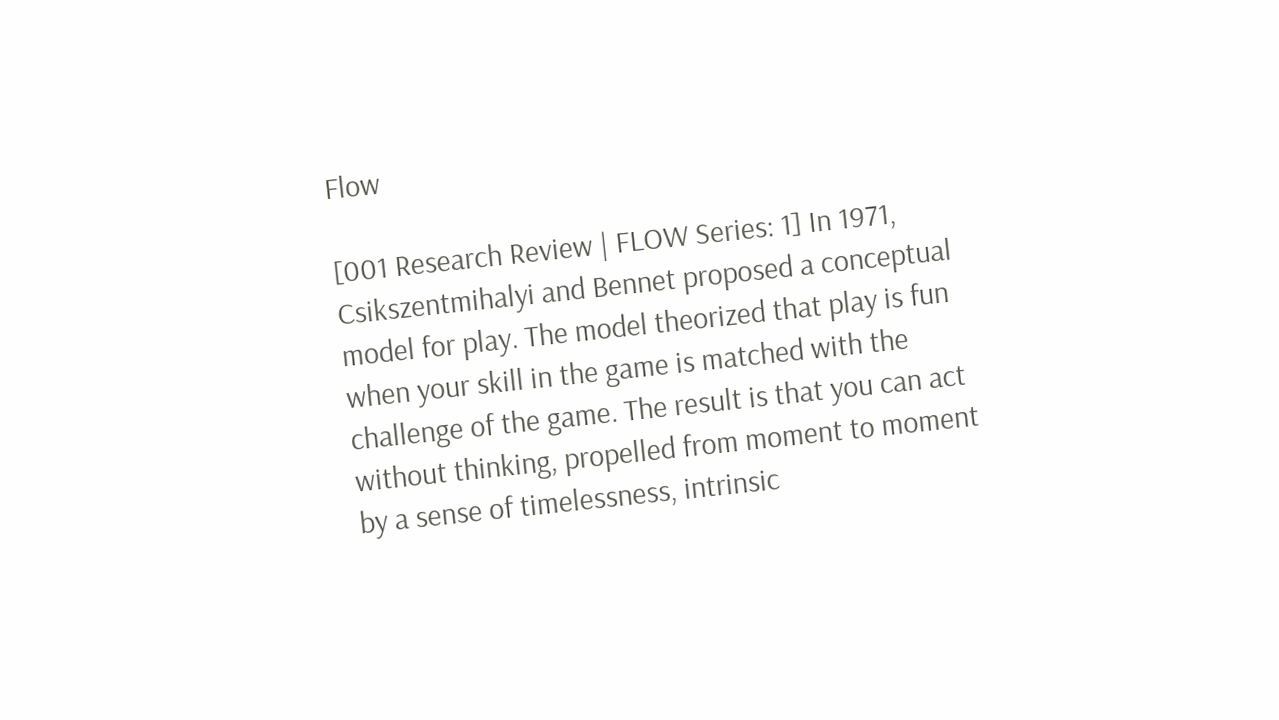Flow

[001 Research Review | FLOW Series: 1] In 1971, Csikszentmihalyi and Bennet proposed a conceptual model for play. The model theorized that play is fun when your skill in the game is matched with the challenge of the game. The result is that you can act without thinking, propelled from moment to moment by a sense of timelessness, intrinsic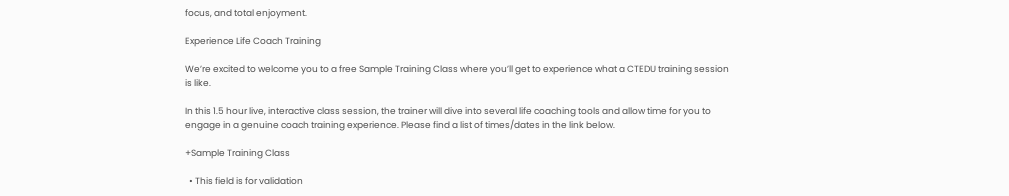focus, and total enjoyment.

Experience Life Coach Training

We’re excited to welcome you to a free Sample Training Class where you’ll get to experience what a CTEDU training session is like.

In this 1.5 hour live, interactive class session, the trainer will dive into several life coaching tools and allow time for you to engage in a genuine coach training experience. Please find a list of times/dates in the link below.

+Sample Training Class

  • This field is for validation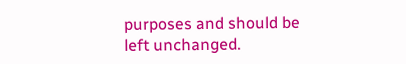purposes and should be left unchanged.